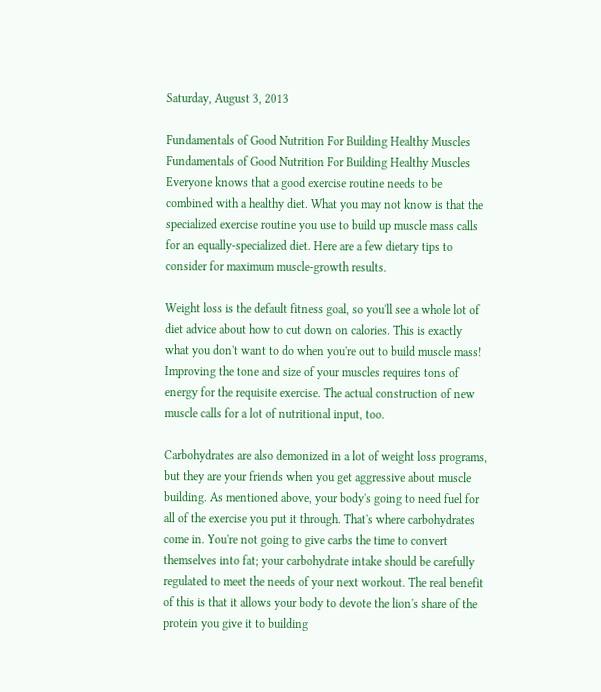Saturday, August 3, 2013

Fundamentals of Good Nutrition For Building Healthy Muscles
Fundamentals of Good Nutrition For Building Healthy Muscles
Everyone knows that a good exercise routine needs to be combined with a healthy diet. What you may not know is that the specialized exercise routine you use to build up muscle mass calls for an equally-specialized diet. Here are a few dietary tips to consider for maximum muscle-growth results.

Weight loss is the default fitness goal, so you'll see a whole lot of diet advice about how to cut down on calories. This is exactly what you don't want to do when you're out to build muscle mass! Improving the tone and size of your muscles requires tons of energy for the requisite exercise. The actual construction of new muscle calls for a lot of nutritional input, too.

Carbohydrates are also demonized in a lot of weight loss programs, but they are your friends when you get aggressive about muscle building. As mentioned above, your body's going to need fuel for all of the exercise you put it through. That's where carbohydrates come in. You're not going to give carbs the time to convert themselves into fat; your carbohydrate intake should be carefully regulated to meet the needs of your next workout. The real benefit of this is that it allows your body to devote the lion's share of the protein you give it to building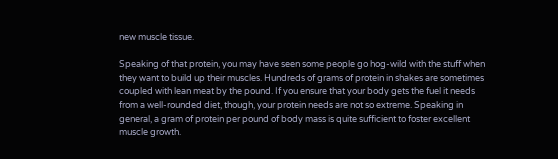new muscle tissue.

Speaking of that protein, you may have seen some people go hog-wild with the stuff when they want to build up their muscles. Hundreds of grams of protein in shakes are sometimes coupled with lean meat by the pound. If you ensure that your body gets the fuel it needs from a well-rounded diet, though, your protein needs are not so extreme. Speaking in general, a gram of protein per pound of body mass is quite sufficient to foster excellent muscle growth.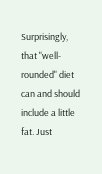Surprisingly, that "well-rounded" diet can and should include a little fat. Just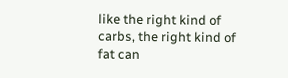like the right kind of carbs, the right kind of fat can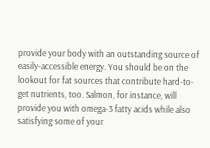provide your body with an outstanding source of easily-accessible energy. You should be on the lookout for fat sources that contribute hard-to-get nutrients, too. Salmon, for instance, will provide you with omega-3 fatty acids while also satisfying some of your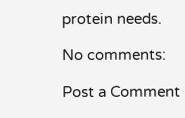protein needs.

No comments:

Post a Comment